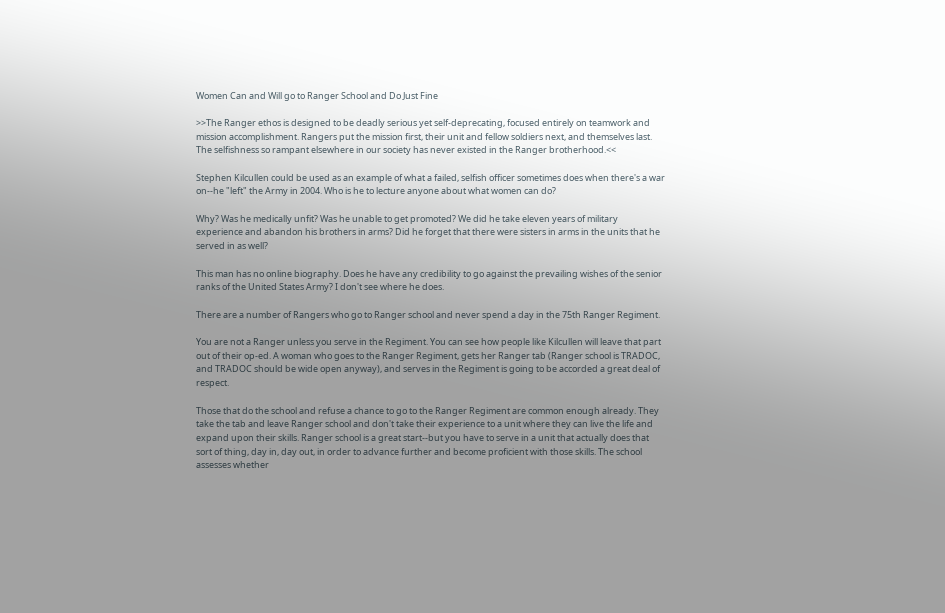Women Can and Will go to Ranger School and Do Just Fine

>>The Ranger ethos is designed to be deadly serious yet self-deprecating, focused entirely on teamwork and mission accomplishment. Rangers put the mission first, their unit and fellow soldiers next, and themselves last. The selfishness so rampant elsewhere in our society has never existed in the Ranger brotherhood.<<

Stephen Kilcullen could be used as an example of what a failed, selfish officer sometimes does when there's a war on--he "left" the Army in 2004. Who is he to lecture anyone about what women can do?

Why? Was he medically unfit? Was he unable to get promoted? We did he take eleven years of military experience and abandon his brothers in arms? Did he forget that there were sisters in arms in the units that he served in as well?

This man has no online biography. Does he have any credibility to go against the prevailing wishes of the senior ranks of the United States Army? I don't see where he does.

There are a number of Rangers who go to Ranger school and never spend a day in the 75th Ranger Regiment.

You are not a Ranger unless you serve in the Regiment. You can see how people like Kilcullen will leave that part out of their op-ed. A woman who goes to the Ranger Regiment, gets her Ranger tab (Ranger school is TRADOC, and TRADOC should be wide open anyway), and serves in the Regiment is going to be accorded a great deal of respect.

Those that do the school and refuse a chance to go to the Ranger Regiment are common enough already. They take the tab and leave Ranger school and don't take their experience to a unit where they can live the life and expand upon their skills. Ranger school is a great start--but you have to serve in a unit that actually does that sort of thing, day in, day out, in order to advance further and become proficient with those skills. The school assesses whether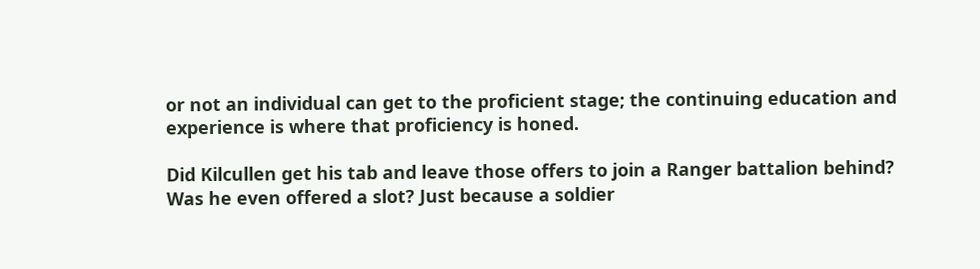or not an individual can get to the proficient stage; the continuing education and experience is where that proficiency is honed.

Did Kilcullen get his tab and leave those offers to join a Ranger battalion behind? Was he even offered a slot? Just because a soldier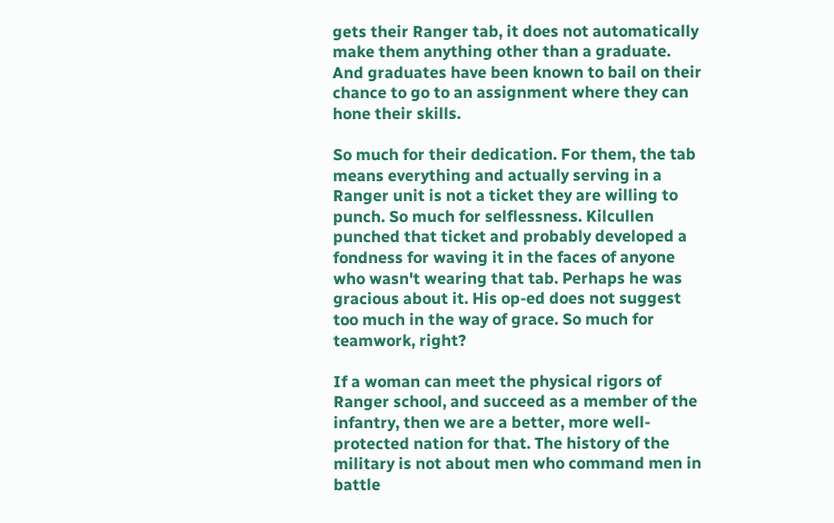gets their Ranger tab, it does not automatically make them anything other than a graduate. And graduates have been known to bail on their chance to go to an assignment where they can hone their skills.

So much for their dedication. For them, the tab means everything and actually serving in a Ranger unit is not a ticket they are willing to punch. So much for selflessness. Kilcullen punched that ticket and probably developed a fondness for waving it in the faces of anyone who wasn't wearing that tab. Perhaps he was gracious about it. His op-ed does not suggest too much in the way of grace. So much for teamwork, right?

If a woman can meet the physical rigors of Ranger school, and succeed as a member of the infantry, then we are a better, more well-protected nation for that. The history of the military is not about men who command men in battle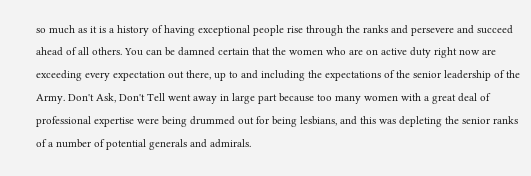so much as it is a history of having exceptional people rise through the ranks and persevere and succeed ahead of all others. You can be damned certain that the women who are on active duty right now are exceeding every expectation out there, up to and including the expectations of the senior leadership of the Army. Don't Ask, Don't Tell went away in large part because too many women with a great deal of professional expertise were being drummed out for being lesbians, and this was depleting the senior ranks of a number of potential generals and admirals.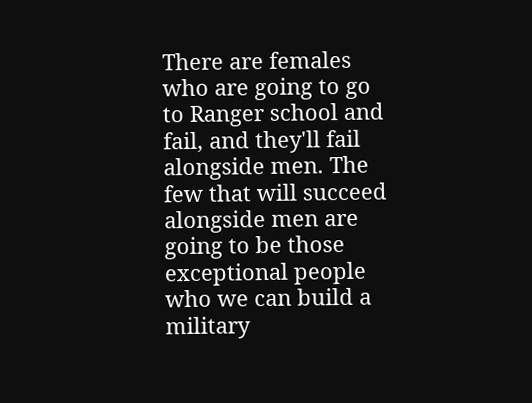There are females who are going to go to Ranger school and fail, and they'll fail alongside men. The few that will succeed alongside men are going to be those exceptional people who we can build a military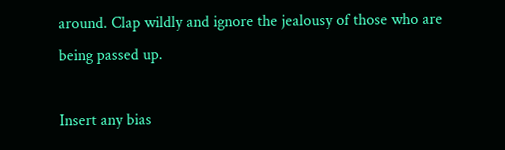around. Clap wildly and ignore the jealousy of those who are being passed up.

Insert any bias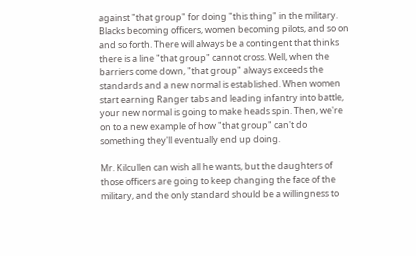against "that group" for doing "this thing" in the military. Blacks becoming officers, women becoming pilots, and so on and so forth. There will always be a contingent that thinks there is a line "that group" cannot cross. Well, when the barriers come down, "that group" always exceeds the standards and a new normal is established. When women start earning Ranger tabs and leading infantry into battle, your new normal is going to make heads spin. Then, we're on to a new example of how "that group" can't do something they'll eventually end up doing.

Mr. Kilcullen can wish all he wants, but the daughters of those officers are going to keep changing the face of the military, and the only standard should be a willingness to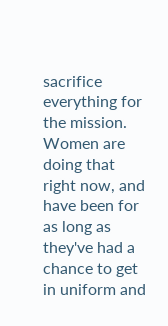sacrifice everything for the mission. Women are doing that right now, and have been for as long as they've had a chance to get in uniform and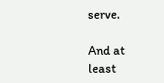serve.

And at least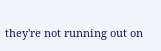they're not running out on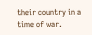their country in a time of war.